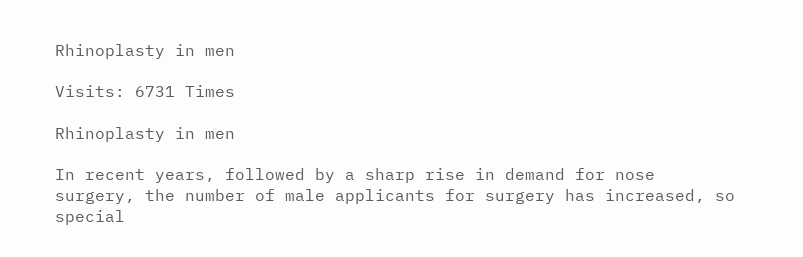Rhinoplasty in men

Visits: 6731 Times

Rhinoplasty in men

In recent years, followed by a sharp rise in demand for nose surgery, the number of male applicants for surgery has increased, so special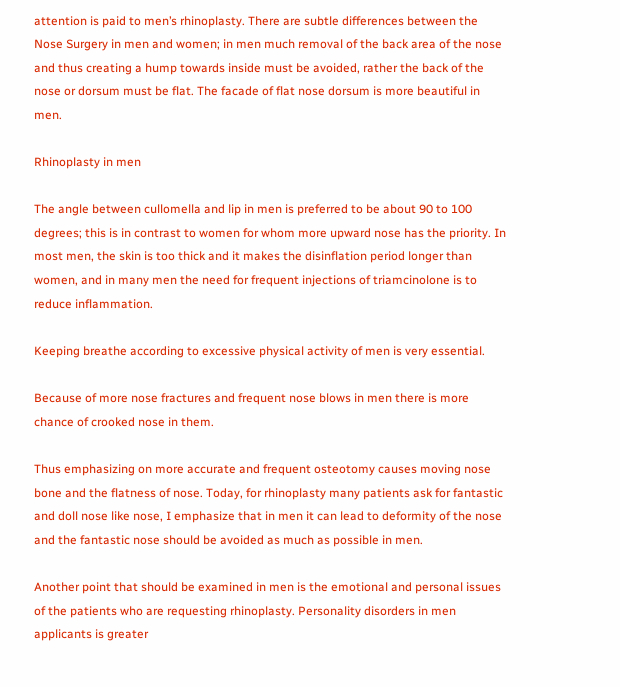attention is paid to men’s rhinoplasty. There are subtle differences between the Nose Surgery in men and women; in men much removal of the back area of the nose and thus creating a hump towards inside must be avoided, rather the back of the nose or dorsum must be flat. The facade of flat nose dorsum is more beautiful in men.

Rhinoplasty in men

The angle between cullomella and lip in men is preferred to be about 90 to 100 degrees; this is in contrast to women for whom more upward nose has the priority. In most men, the skin is too thick and it makes the disinflation period longer than women, and in many men the need for frequent injections of triamcinolone is to reduce inflammation.

Keeping breathe according to excessive physical activity of men is very essential.

Because of more nose fractures and frequent nose blows in men there is more chance of crooked nose in them.

Thus emphasizing on more accurate and frequent osteotomy causes moving nose bone and the flatness of nose. Today, for rhinoplasty many patients ask for fantastic and doll nose like nose, I emphasize that in men it can lead to deformity of the nose and the fantastic nose should be avoided as much as possible in men.

Another point that should be examined in men is the emotional and personal issues of the patients who are requesting rhinoplasty. Personality disorders in men applicants is greater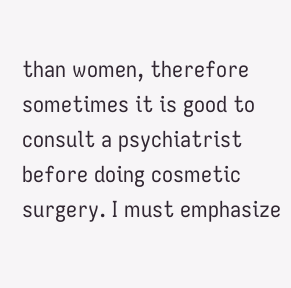than women, therefore sometimes it is good to consult a psychiatrist before doing cosmetic surgery. I must emphasize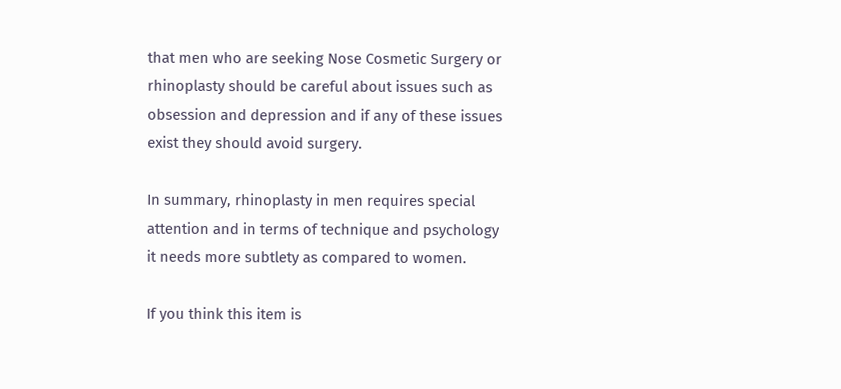that men who are seeking Nose Cosmetic Surgery or rhinoplasty should be careful about issues such as obsession and depression and if any of these issues exist they should avoid surgery.

In summary, rhinoplasty in men requires special attention and in terms of technique and psychology it needs more subtlety as compared to women.

If you think this item is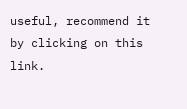useful, recommend it by clicking on this link.